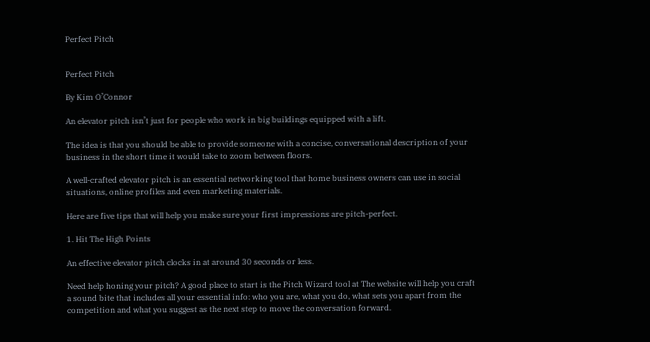Perfect Pitch


Perfect Pitch

By Kim O’Connor

An elevator pitch isn’t just for people who work in big buildings equipped with a lift.

The idea is that you should be able to provide someone with a concise, conversational description of your business in the short time it would take to zoom between floors.

A well-crafted elevator pitch is an essential networking tool that home business owners can use in social situations, online profiles and even marketing materials.

Here are five tips that will help you make sure your first impressions are pitch-perfect.

1. Hit The High Points

An effective elevator pitch clocks in at around 30 seconds or less.

Need help honing your pitch? A good place to start is the Pitch Wizard tool at The website will help you craft a sound bite that includes all your essential info: who you are, what you do, what sets you apart from the competition and what you suggest as the next step to move the conversation forward.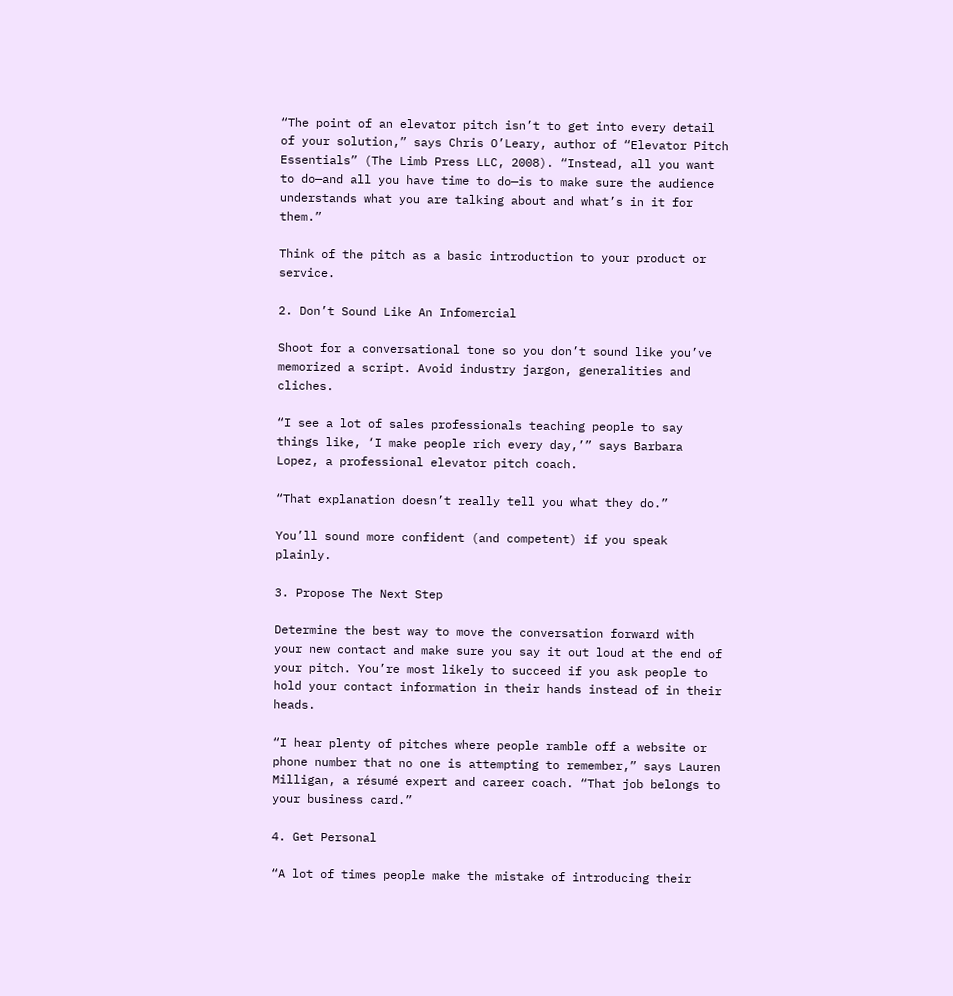“The point of an elevator pitch isn’t to get into every detail of your solution,” says Chris O’Leary, author of “Elevator Pitch Essentials” (The Limb Press LLC, 2008). “Instead, all you want to do—and all you have time to do—is to make sure the audience understands what you are talking about and what’s in it for them.”

Think of the pitch as a basic introduction to your product or service.

2. Don’t Sound Like An Infomercial

Shoot for a conversational tone so you don’t sound like you’ve memorized a script. Avoid industry jargon, generalities and cliches.

“I see a lot of sales professionals teaching people to say things like, ‘I make people rich every day,’” says Barbara Lopez, a professional elevator pitch coach.

“That explanation doesn’t really tell you what they do.”

You’ll sound more confident (and competent) if you speak plainly.

3. Propose The Next Step

Determine the best way to move the conversation forward with your new contact and make sure you say it out loud at the end of your pitch. You’re most likely to succeed if you ask people to hold your contact information in their hands instead of in their heads.

“I hear plenty of pitches where people ramble off a website or phone number that no one is attempting to remember,” says Lauren Milligan, a résumé expert and career coach. “That job belongs to your business card.”

4. Get Personal

“A lot of times people make the mistake of introducing their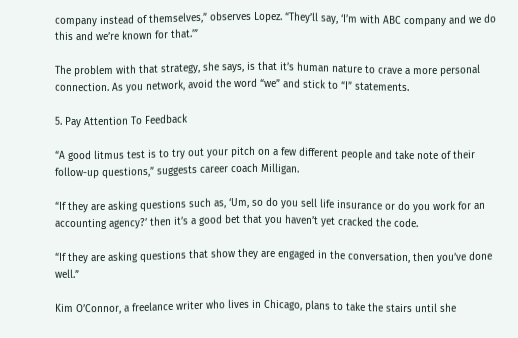company instead of themselves,” observes Lopez. “They’ll say, ‘I’m with ABC company and we do this and we’re known for that.’”

The problem with that strategy, she says, is that it’s human nature to crave a more personal connection. As you network, avoid the word “we” and stick to “I” statements.

5. Pay Attention To Feedback

“A good litmus test is to try out your pitch on a few different people and take note of their follow-up questions,” suggests career coach Milligan.

“If they are asking questions such as, ‘Um, so do you sell life insurance or do you work for an accounting agency?’ then it’s a good bet that you haven’t yet cracked the code.

“If they are asking questions that show they are engaged in the conversation, then you’ve done well.”

Kim O’Connor, a freelance writer who lives in Chicago, plans to take the stairs until she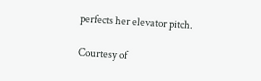perfects her elevator pitch.

Courtesy of